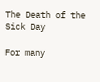The Death of the Sick Day

For many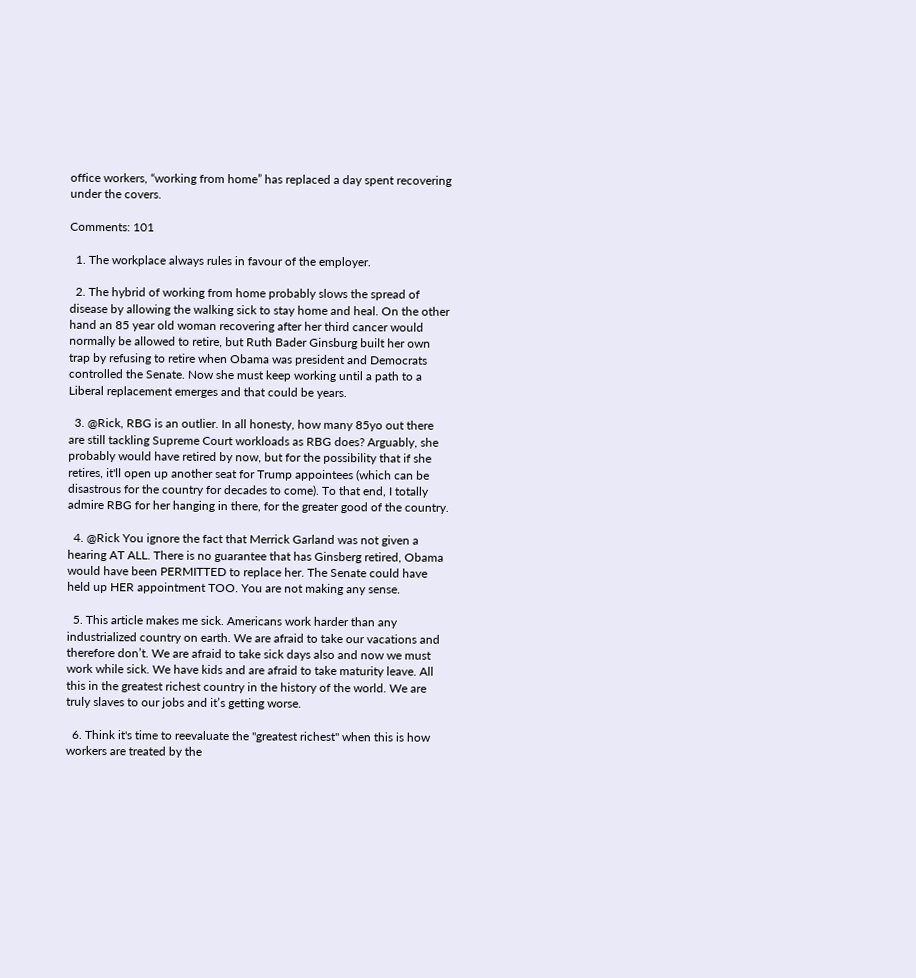office workers, “working from home” has replaced a day spent recovering under the covers.

Comments: 101

  1. The workplace always rules in favour of the employer.

  2. The hybrid of working from home probably slows the spread of disease by allowing the walking sick to stay home and heal. On the other hand an 85 year old woman recovering after her third cancer would normally be allowed to retire, but Ruth Bader Ginsburg built her own trap by refusing to retire when Obama was president and Democrats controlled the Senate. Now she must keep working until a path to a Liberal replacement emerges and that could be years.

  3. @Rick, RBG is an outlier. In all honesty, how many 85yo out there are still tackling Supreme Court workloads as RBG does? Arguably, she probably would have retired by now, but for the possibility that if she retires, it'll open up another seat for Trump appointees (which can be disastrous for the country for decades to come). To that end, I totally admire RBG for her hanging in there, for the greater good of the country.

  4. @Rick You ignore the fact that Merrick Garland was not given a hearing AT ALL. There is no guarantee that has Ginsberg retired, Obama would have been PERMITTED to replace her. The Senate could have held up HER appointment TOO. You are not making any sense.

  5. This article makes me sick. Americans work harder than any industrialized country on earth. We are afraid to take our vacations and therefore don’t. We are afraid to take sick days also and now we must work while sick. We have kids and are afraid to take maturity leave. All this in the greatest richest country in the history of the world. We are truly slaves to our jobs and it’s getting worse.

  6. Think it's time to reevaluate the "greatest richest" when this is how workers are treated by the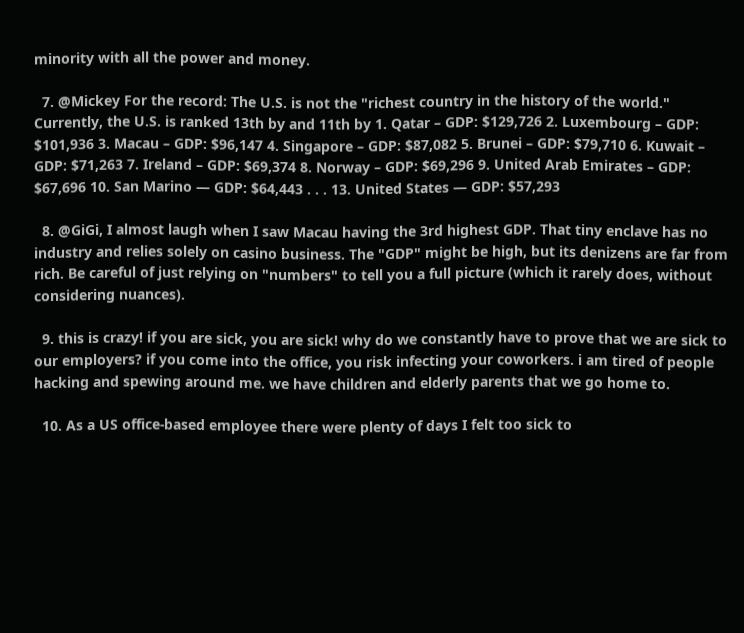minority with all the power and money.

  7. @Mickey For the record: The U.S. is not the "richest country in the history of the world." Currently, the U.S. is ranked 13th by and 11th by 1. Qatar – GDP: $129,726 2. Luxembourg – GDP: $101,936 3. Macau – GDP: $96,147 4. Singapore – GDP: $87,082 5. Brunei – GDP: $79,710 6. Kuwait – GDP: $71,263 7. Ireland – GDP: $69,374 8. Norway – GDP: $69,296 9. United Arab Emirates – GDP: $67,696 10. San Marino — GDP: $64,443 . . . 13. United States — GDP: $57,293

  8. @GiGi, I almost laugh when I saw Macau having the 3rd highest GDP. That tiny enclave has no industry and relies solely on casino business. The "GDP" might be high, but its denizens are far from rich. Be careful of just relying on "numbers" to tell you a full picture (which it rarely does, without considering nuances).

  9. this is crazy! if you are sick, you are sick! why do we constantly have to prove that we are sick to our employers? if you come into the office, you risk infecting your coworkers. i am tired of people hacking and spewing around me. we have children and elderly parents that we go home to.

  10. As a US office-based employee there were plenty of days I felt too sick to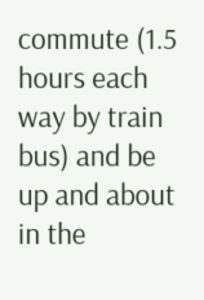commute (1.5 hours each way by train bus) and be up and about in the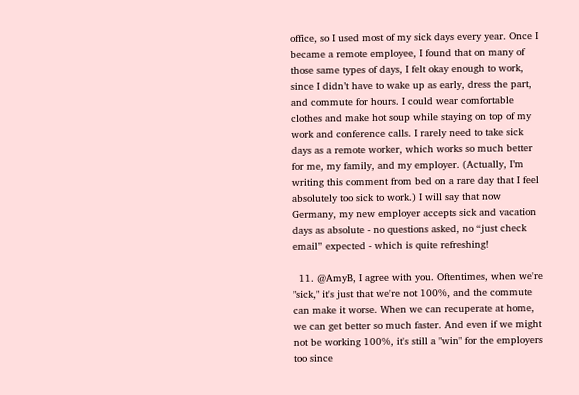office, so I used most of my sick days every year. Once I became a remote employee, I found that on many of those same types of days, I felt okay enough to work, since I didn’t have to wake up as early, dress the part, and commute for hours. I could wear comfortable clothes and make hot soup while staying on top of my work and conference calls. I rarely need to take sick days as a remote worker, which works so much better for me, my family, and my employer. (Actually, I’m writing this comment from bed on a rare day that I feel absolutely too sick to work.) I will say that now Germany, my new employer accepts sick and vacation days as absolute - no questions asked, no “just check email” expected - which is quite refreshing!

  11. @AmyB, I agree with you. Oftentimes, when we're "sick," it's just that we're not 100%, and the commute can make it worse. When we can recuperate at home, we can get better so much faster. And even if we might not be working 100%, it's still a "win" for the employers too since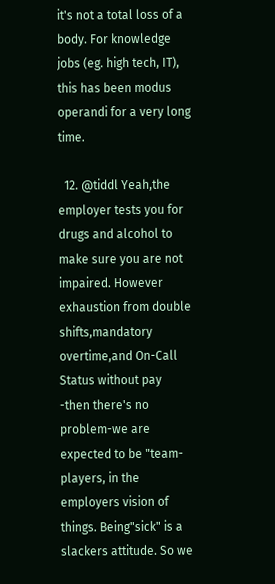it's not a total loss of a body. For knowledge jobs (eg. high tech, IT), this has been modus operandi for a very long time.

  12. @tiddl Yeah,the employer tests you for drugs and alcohol to make sure you are not impaired. However exhaustion from double shifts,mandatory overtime,and On-Call Status without pay -then there's no problem-we are expected to be "team-players, in the employers vision of things. Being"sick" is a slackers attitude. So we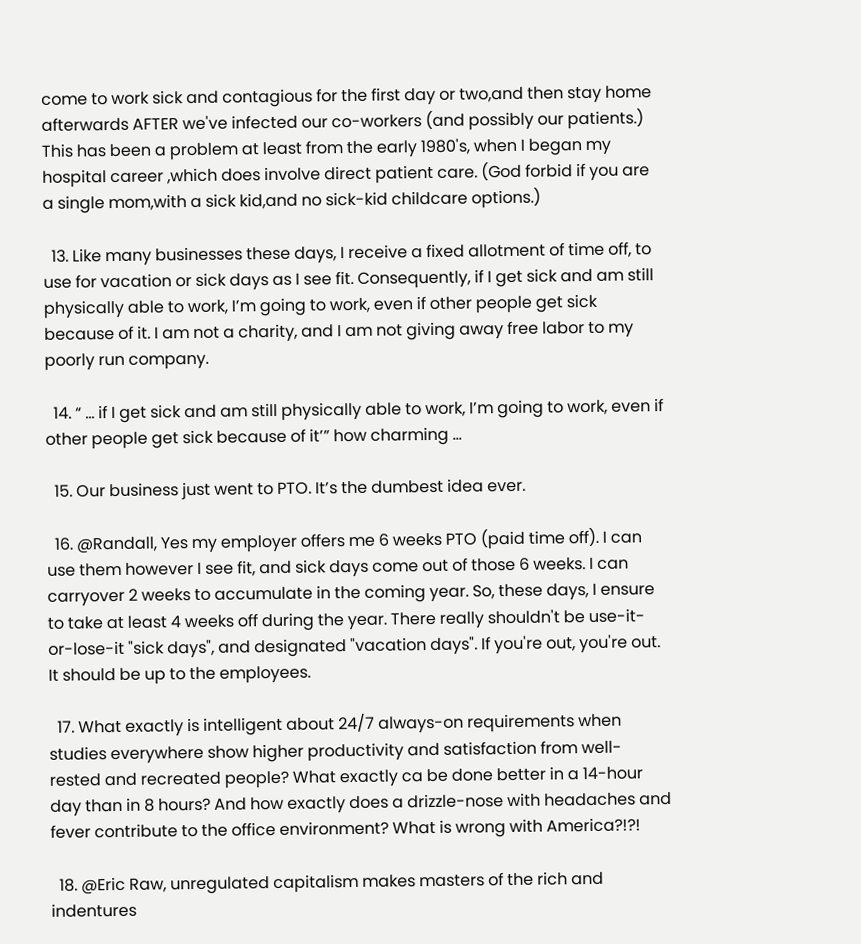come to work sick and contagious for the first day or two,and then stay home afterwards AFTER we've infected our co-workers (and possibly our patients.) This has been a problem at least from the early 1980's, when I began my hospital career ,which does involve direct patient care. (God forbid if you are a single mom,with a sick kid,and no sick-kid childcare options.)

  13. Like many businesses these days, I receive a fixed allotment of time off, to use for vacation or sick days as I see fit. Consequently, if I get sick and am still physically able to work, I’m going to work, even if other people get sick because of it. I am not a charity, and I am not giving away free labor to my poorly run company.

  14. “ ... if I get sick and am still physically able to work, I’m going to work, even if other people get sick because of it’” how charming ...

  15. Our business just went to PTO. It’s the dumbest idea ever.

  16. @Randall, Yes my employer offers me 6 weeks PTO (paid time off). I can use them however I see fit, and sick days come out of those 6 weeks. I can carryover 2 weeks to accumulate in the coming year. So, these days, I ensure to take at least 4 weeks off during the year. There really shouldn't be use-it-or-lose-it "sick days", and designated "vacation days". If you're out, you're out. It should be up to the employees.

  17. What exactly is intelligent about 24/7 always-on requirements when studies everywhere show higher productivity and satisfaction from well-rested and recreated people? What exactly ca be done better in a 14-hour day than in 8 hours? And how exactly does a drizzle-nose with headaches and fever contribute to the office environment? What is wrong with America?!?!

  18. @Eric Raw, unregulated capitalism makes masters of the rich and indentures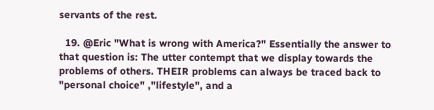servants of the rest.

  19. @Eric "What is wrong with America?" Essentially the answer to that question is: The utter contempt that we display towards the problems of others. THEIR problems can always be traced back to "personal choice" ,"lifestyle", and a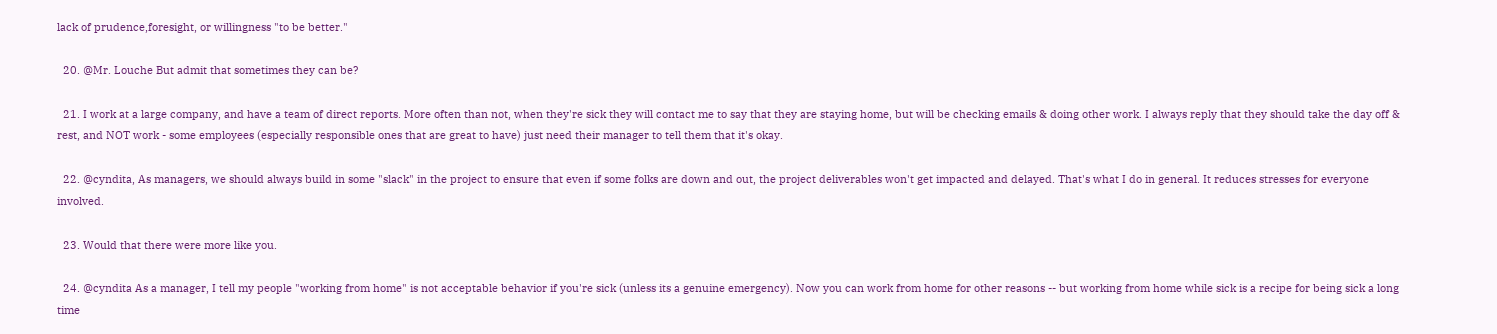lack of prudence,foresight, or willingness "to be better."

  20. @Mr. Louche But admit that sometimes they can be?

  21. I work at a large company, and have a team of direct reports. More often than not, when they're sick they will contact me to say that they are staying home, but will be checking emails & doing other work. I always reply that they should take the day off & rest, and NOT work - some employees (especially responsible ones that are great to have) just need their manager to tell them that it's okay.

  22. @cyndita, As managers, we should always build in some "slack" in the project to ensure that even if some folks are down and out, the project deliverables won't get impacted and delayed. That's what I do in general. It reduces stresses for everyone involved.

  23. Would that there were more like you.

  24. @cyndita As a manager, I tell my people "working from home" is not acceptable behavior if you're sick (unless its a genuine emergency). Now you can work from home for other reasons -- but working from home while sick is a recipe for being sick a long time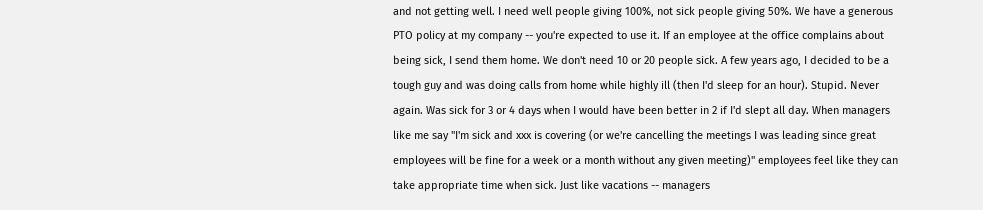and not getting well. I need well people giving 100%, not sick people giving 50%. We have a generous PTO policy at my company -- you're expected to use it. If an employee at the office complains about being sick, I send them home. We don't need 10 or 20 people sick. A few years ago, I decided to be a tough guy and was doing calls from home while highly ill (then I'd sleep for an hour). Stupid. Never again. Was sick for 3 or 4 days when I would have been better in 2 if I'd slept all day. When managers like me say "I'm sick and xxx is covering (or we're cancelling the meetings I was leading since great employees will be fine for a week or a month without any given meeting)" employees feel like they can take appropriate time when sick. Just like vacations -- managers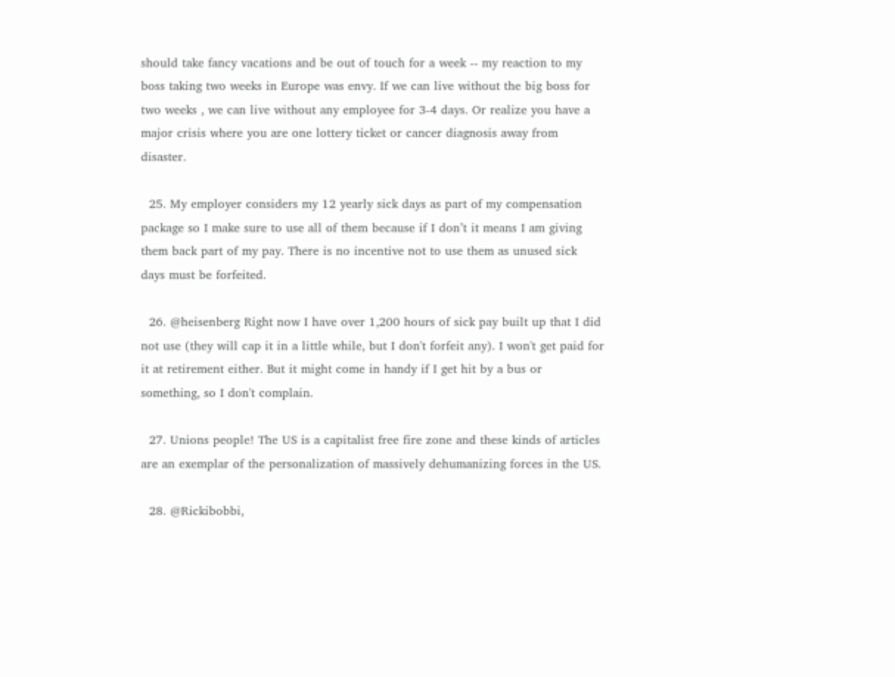should take fancy vacations and be out of touch for a week -- my reaction to my boss taking two weeks in Europe was envy. If we can live without the big boss for two weeks , we can live without any employee for 3-4 days. Or realize you have a major crisis where you are one lottery ticket or cancer diagnosis away from disaster.

  25. My employer considers my 12 yearly sick days as part of my compensation package so I make sure to use all of them because if I don’t it means I am giving them back part of my pay. There is no incentive not to use them as unused sick days must be forfeited.

  26. @heisenberg Right now I have over 1,200 hours of sick pay built up that I did not use (they will cap it in a little while, but I don't forfeit any). I won't get paid for it at retirement either. But it might come in handy if I get hit by a bus or something, so I don't complain.

  27. Unions people! The US is a capitalist free fire zone and these kinds of articles are an exemplar of the personalization of massively dehumanizing forces in the US.

  28. @Rickibobbi,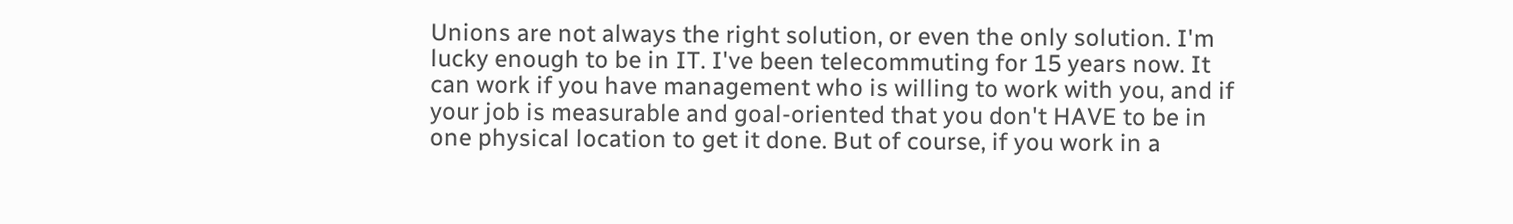Unions are not always the right solution, or even the only solution. I'm lucky enough to be in IT. I've been telecommuting for 15 years now. It can work if you have management who is willing to work with you, and if your job is measurable and goal-oriented that you don't HAVE to be in one physical location to get it done. But of course, if you work in a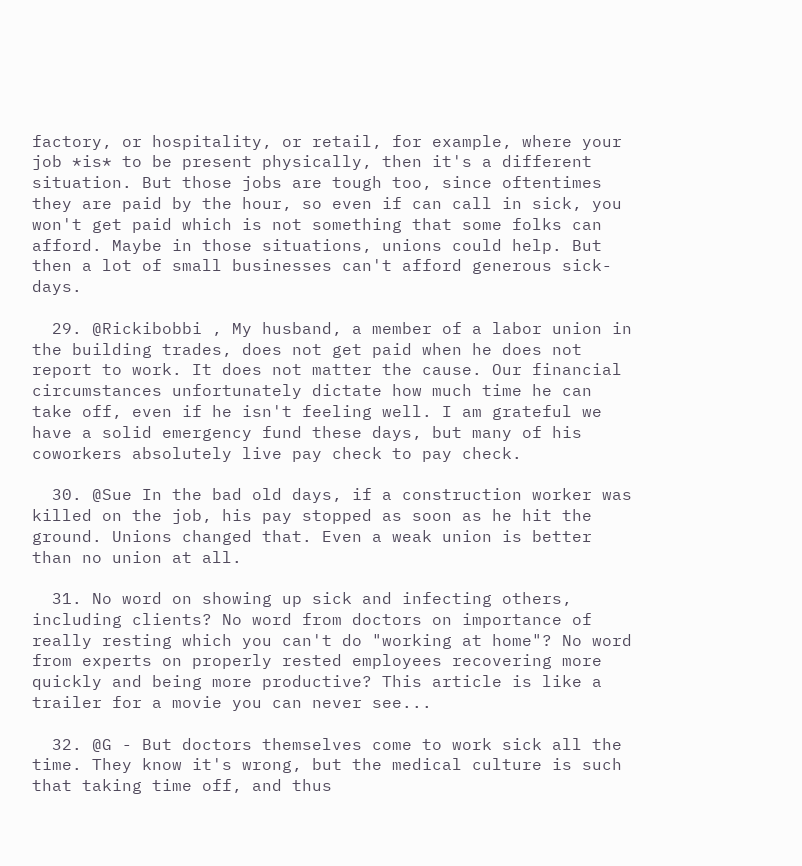factory, or hospitality, or retail, for example, where your job *is* to be present physically, then it's a different situation. But those jobs are tough too, since oftentimes they are paid by the hour, so even if can call in sick, you won't get paid which is not something that some folks can afford. Maybe in those situations, unions could help. But then a lot of small businesses can't afford generous sick-days.

  29. @Rickibobbi , My husband, a member of a labor union in the building trades, does not get paid when he does not report to work. It does not matter the cause. Our financial circumstances unfortunately dictate how much time he can take off, even if he isn't feeling well. I am grateful we have a solid emergency fund these days, but many of his coworkers absolutely live pay check to pay check.

  30. @Sue In the bad old days, if a construction worker was killed on the job, his pay stopped as soon as he hit the ground. Unions changed that. Even a weak union is better than no union at all.

  31. No word on showing up sick and infecting others, including clients? No word from doctors on importance of really resting which you can't do "working at home"? No word from experts on properly rested employees recovering more quickly and being more productive? This article is like a trailer for a movie you can never see...

  32. @G - But doctors themselves come to work sick all the time. They know it's wrong, but the medical culture is such that taking time off, and thus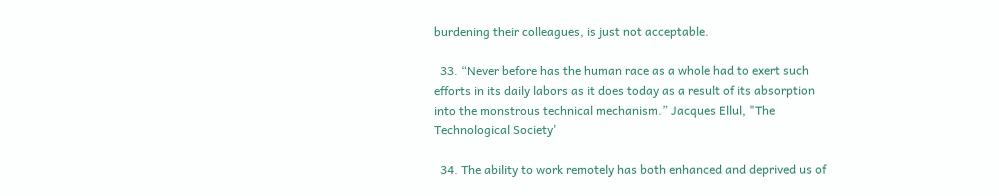burdening their colleagues, is just not acceptable.

  33. “Never before has the human race as a whole had to exert such efforts in its daily labors as it does today as a result of its absorption into the monstrous technical mechanism.” Jacques Ellul, "The Technological Society'

  34. The ability to work remotely has both enhanced and deprived us of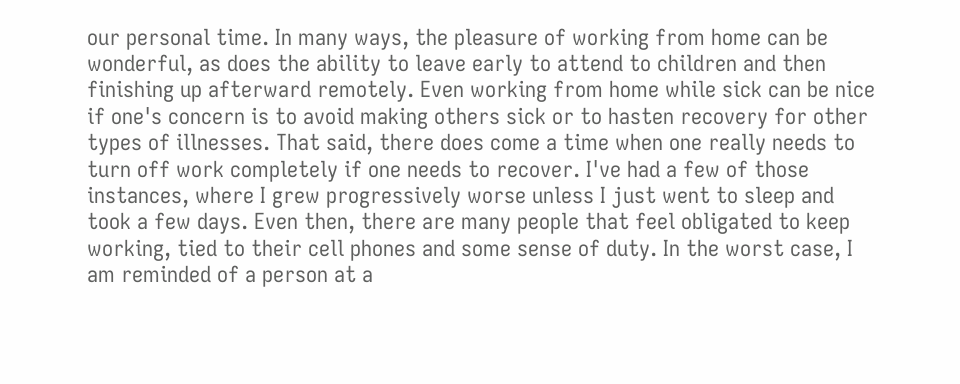our personal time. In many ways, the pleasure of working from home can be wonderful, as does the ability to leave early to attend to children and then finishing up afterward remotely. Even working from home while sick can be nice if one's concern is to avoid making others sick or to hasten recovery for other types of illnesses. That said, there does come a time when one really needs to turn off work completely if one needs to recover. I've had a few of those instances, where I grew progressively worse unless I just went to sleep and took a few days. Even then, there are many people that feel obligated to keep working, tied to their cell phones and some sense of duty. In the worst case, I am reminded of a person at a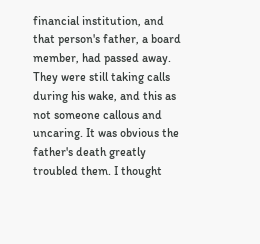financial institution, and that person's father, a board member, had passed away. They were still taking calls during his wake, and this as not someone callous and uncaring. It was obvious the father's death greatly troubled them. I thought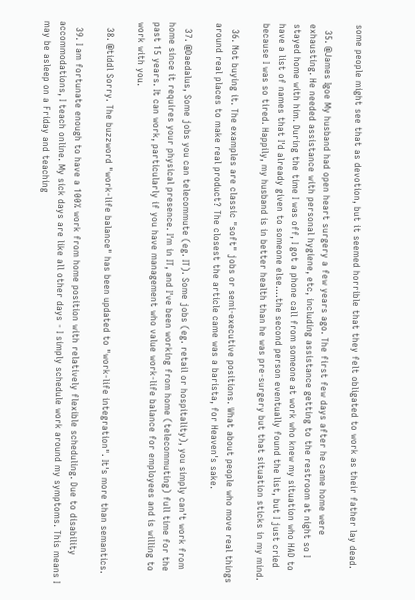some people might see that as devotion, but it seemed horrible that they felt obligated to work as their father lay dead.

  35. @James Igoe My husband had open heart surgery a few years ago. The first few days after he came home were exhausting. He needed assistance with personal hygiene, etc, including assistance getting to the restroom at night so I stayed home with him. During the time I was off, I got a phone call from someone at work who knew my situation who HAD to have a list of names that I'd already given to someone else....the second person eventually found the list, but I just cried because I was so tired. Happily, my husband is in better health than he was pre-surgery but that situation sticks in my mind.

  36. Not buying it. The examples are classic "soft" jobs or semi-executive positions. What about people who move real things around real places to make real product? The closest the article came was a barista, for Heaven's sake.

  37. @Daedalus, Some jobs you can telecommute (eg. IT). Some jobs (eg. retail or hospitality), you simply can't work from home since it requires your physical presence. I'm in IT, and I've been working from home (telecommuting) full time for the past 15 years. It can work, particularly if you have management who value work-life balance for employees and is willing to work with you.

  38. @tiddl Sorry. The buzzword "work-life balance" has been updated to "work-life integration". It's more than semantics.

  39. I am fortunate enough to have a 100% work from home position with relatively flexible scheduling. Due to disability accommodations, I teach online. My sick days are like all other days - I simply schedule work around my symptoms. This means I may be asleep on a Friday and teaching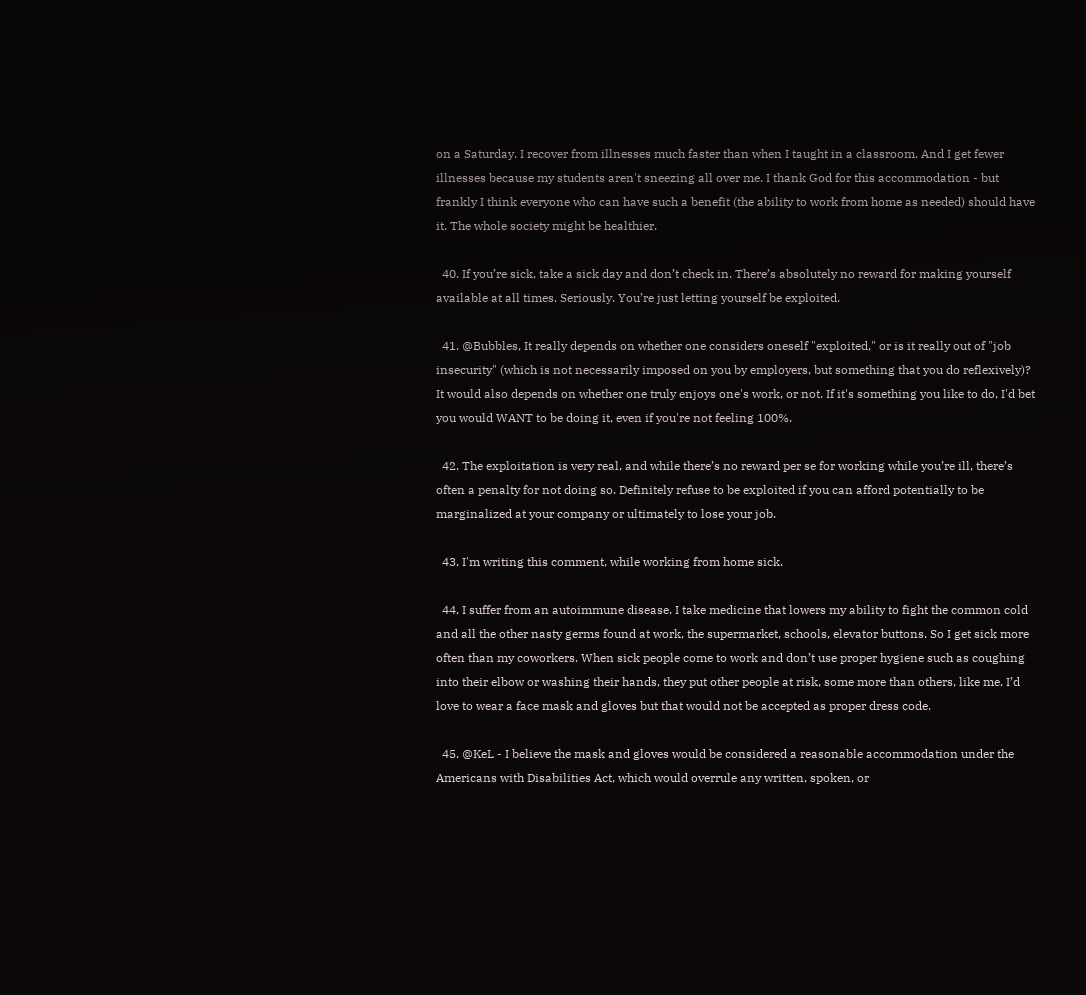on a Saturday. I recover from illnesses much faster than when I taught in a classroom. And I get fewer illnesses because my students aren't sneezing all over me. I thank God for this accommodation - but frankly I think everyone who can have such a benefit (the ability to work from home as needed) should have it. The whole society might be healthier.

  40. If you’re sick, take a sick day and don’t check in. There’s absolutely no reward for making yourself available at all times. Seriously. You’re just letting yourself be exploited.

  41. @Bubbles, It really depends on whether one considers oneself "exploited," or is it really out of "job insecurity" (which is not necessarily imposed on you by employers, but something that you do reflexively)? It would also depends on whether one truly enjoys one's work, or not. If it's something you like to do, I'd bet you would WANT to be doing it, even if you're not feeling 100%.

  42. The exploitation is very real, and while there’s no reward per se for working while you’re ill, there’s often a penalty for not doing so. Definitely refuse to be exploited if you can afford potentially to be marginalized at your company or ultimately to lose your job.

  43. I'm writing this comment, while working from home sick.

  44. I suffer from an autoimmune disease. I take medicine that lowers my ability to fight the common cold and all the other nasty germs found at work, the supermarket, schools, elevator buttons. So I get sick more often than my coworkers. When sick people come to work and don’t use proper hygiene such as coughing into their elbow or washing their hands, they put other people at risk, some more than others, like me. I’d love to wear a face mask and gloves but that would not be accepted as proper dress code.

  45. @KeL - I believe the mask and gloves would be considered a reasonable accommodation under the Americans with Disabilities Act, which would overrule any written, spoken, or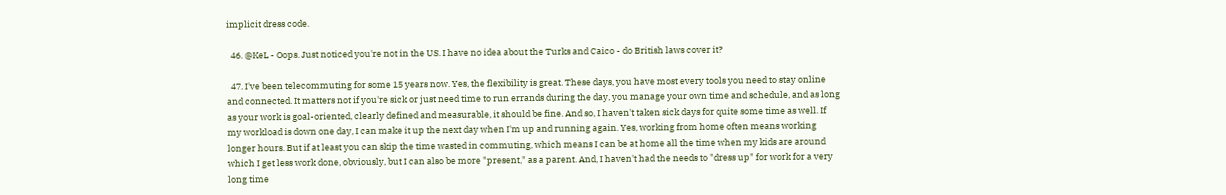implicit dress code.

  46. @KeL - Oops. Just noticed you're not in the US. I have no idea about the Turks and Caico - do British laws cover it?

  47. I've been telecommuting for some 15 years now. Yes, the flexibility is great. These days, you have most every tools you need to stay online and connected. It matters not if you're sick or just need time to run errands during the day, you manage your own time and schedule, and as long as your work is goal-oriented, clearly defined and measurable, it should be fine. And so, I haven't taken sick days for quite some time as well. If my workload is down one day, I can make it up the next day when I'm up and running again. Yes, working from home often means working longer hours. But if at least you can skip the time wasted in commuting, which means I can be at home all the time when my kids are around which I get less work done, obviously, but I can also be more "present," as a parent. And, I haven't had the needs to "dress up" for work for a very long time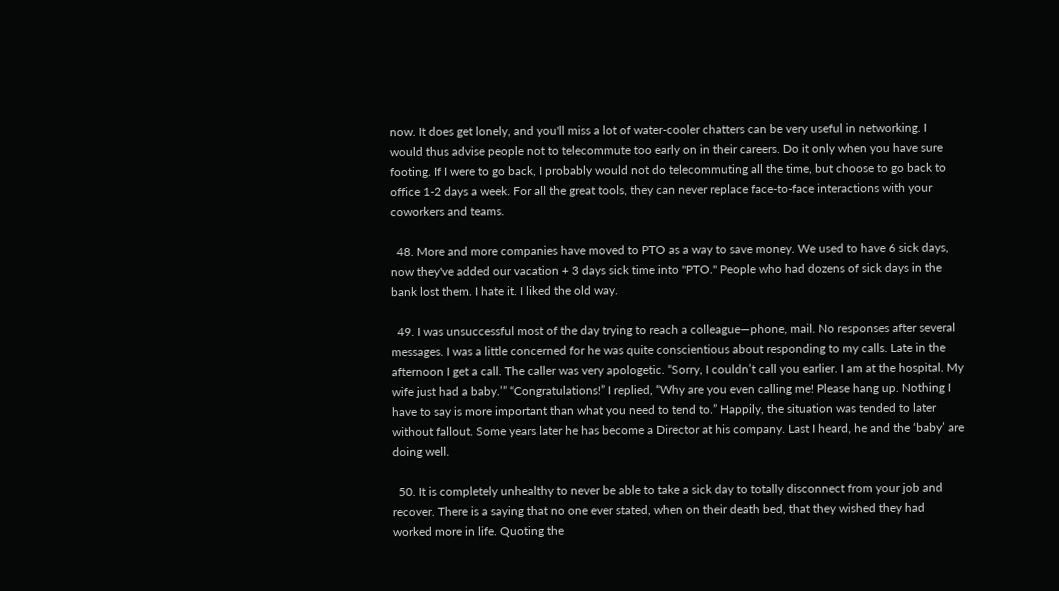now. It does get lonely, and you'll miss a lot of water-cooler chatters can be very useful in networking. I would thus advise people not to telecommute too early on in their careers. Do it only when you have sure footing. If I were to go back, I probably would not do telecommuting all the time, but choose to go back to office 1-2 days a week. For all the great tools, they can never replace face-to-face interactions with your coworkers and teams.

  48. More and more companies have moved to PTO as a way to save money. We used to have 6 sick days, now they've added our vacation + 3 days sick time into "PTO." People who had dozens of sick days in the bank lost them. I hate it. I liked the old way.

  49. I was unsuccessful most of the day trying to reach a colleague—phone, mail. No responses after several messages. I was a little concerned for he was quite conscientious about responding to my calls. Late in the afternoon I get a call. The caller was very apologetic. “Sorry, I couldn’t call you earlier. I am at the hospital. My wife just had a baby.’” “Congratulations!” I replied, “Why are you even calling me! Please hang up. Nothing I have to say is more important than what you need to tend to.” Happily, the situation was tended to later without fallout. Some years later he has become a Director at his company. Last I heard, he and the ‘baby’ are doing well.

  50. It is completely unhealthy to never be able to take a sick day to totally disconnect from your job and recover. There is a saying that no one ever stated, when on their death bed, that they wished they had worked more in life. Quoting the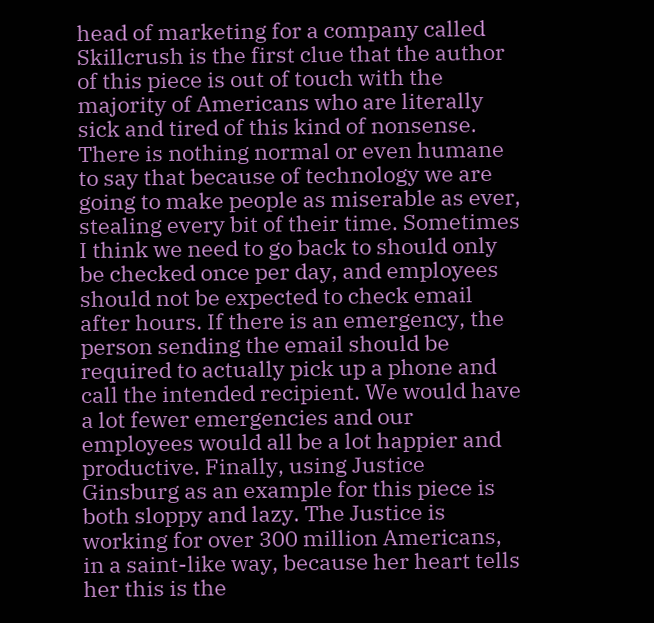head of marketing for a company called Skillcrush is the first clue that the author of this piece is out of touch with the majority of Americans who are literally sick and tired of this kind of nonsense. There is nothing normal or even humane to say that because of technology we are going to make people as miserable as ever, stealing every bit of their time. Sometimes I think we need to go back to should only be checked once per day, and employees should not be expected to check email after hours. If there is an emergency, the person sending the email should be required to actually pick up a phone and call the intended recipient. We would have a lot fewer emergencies and our employees would all be a lot happier and productive. Finally, using Justice Ginsburg as an example for this piece is both sloppy and lazy. The Justice is working for over 300 million Americans, in a saint-like way, because her heart tells her this is the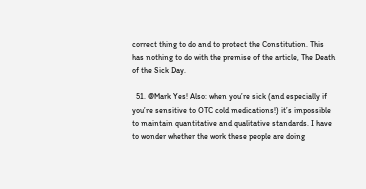correct thing to do and to protect the Constitution. This has nothing to do with the premise of the article, The Death of the Sick Day.

  51. @Mark Yes! Also: when you’re sick (and especially if you’re sensitive to OTC cold medications!) it’s impossible to maintain quantitative and qualitative standards. I have to wonder whether the work these people are doing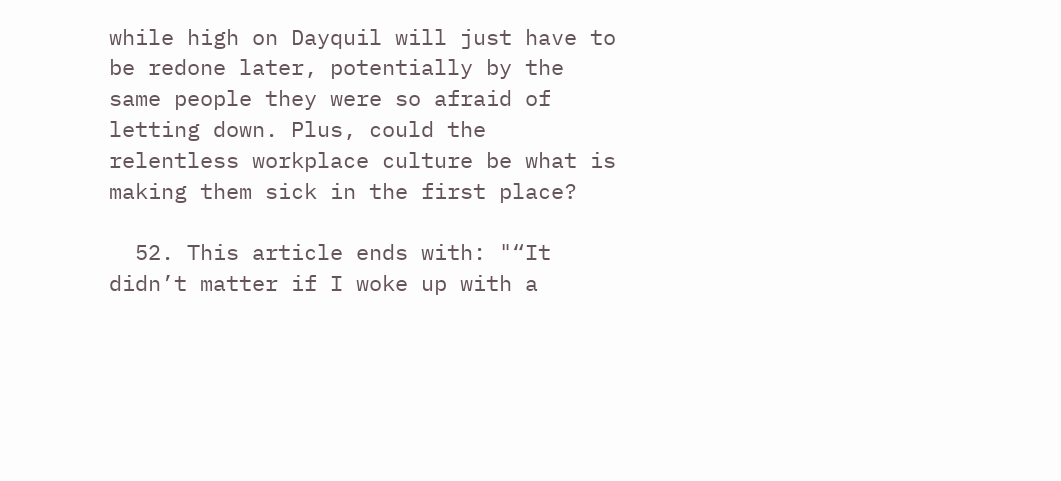while high on Dayquil will just have to be redone later, potentially by the same people they were so afraid of letting down. Plus, could the relentless workplace culture be what is making them sick in the first place?

  52. This article ends with: "“It didn’t matter if I woke up with a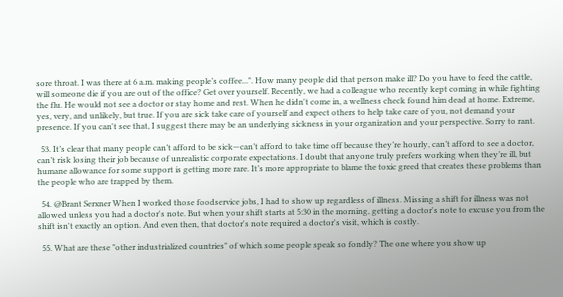sore throat. I was there at 6 a.m. making people’s coffee...". How many people did that person make ill? Do you have to feed the cattle, will someone die if you are out of the office? Get over yourself. Recently, we had a colleague who recently kept coming in while fighting the flu. He would not see a doctor or stay home and rest. When he didn't come in, a wellness check found him dead at home. Extreme, yes, very, and unlikely, but true. If you are sick take care of yourself and expect others to help take care of you, not demand your presence. If you can't see that, I suggest there may be an underlying sickness in your organization and your perspective. Sorry to rant.

  53. It’s clear that many people can’t afford to be sick—can’t afford to take time off because they’re hourly, can’t afford to see a doctor, can’t risk losing their job because of unrealistic corporate expectations. I doubt that anyone truly prefers working when they’re ill, but humane allowance for some support is getting more rare. It’s more appropriate to blame the toxic greed that creates these problems than the people who are trapped by them.

  54. @Brant Serxner When I worked those foodservice jobs, I had to show up regardless of illness. Missing a shift for illness was not allowed unless you had a doctor's note. But when your shift starts at 5:30 in the morning, getting a doctor's note to excuse you from the shift isn't exactly an option. And even then, that doctor's note required a doctor's visit, which is costly.

  55. What are these "other industrialized countries" of which some people speak so fondly? The one where you show up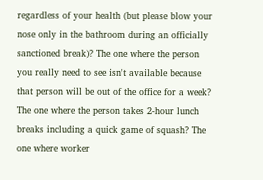regardless of your health (but please blow your nose only in the bathroom during an officially sanctioned break)? The one where the person you really need to see isn't available because that person will be out of the office for a week? The one where the person takes 2-hour lunch breaks including a quick game of squash? The one where worker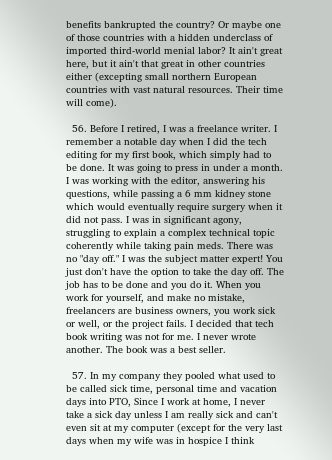benefits bankrupted the country? Or maybe one of those countries with a hidden underclass of imported third-world menial labor? It ain't great here, but it ain't that great in other countries either (excepting small northern European countries with vast natural resources. Their time will come).

  56. Before I retired, I was a freelance writer. I remember a notable day when I did the tech editing for my first book, which simply had to be done. It was going to press in under a month. I was working with the editor, answering his questions, while passing a 6 mm kidney stone which would eventually require surgery when it did not pass. I was in significant agony, struggling to explain a complex technical topic coherently while taking pain meds. There was no "day off." I was the subject matter expert! You just don't have the option to take the day off. The job has to be done and you do it. When you work for yourself, and make no mistake, freelancers are business owners, you work sick or well, or the project fails. I decided that tech book writing was not for me. I never wrote another. The book was a best seller.

  57. In my company they pooled what used to be called sick time, personal time and vacation days into PTO, Since I work at home, I never take a sick day unless I am really sick and can't even sit at my computer (except for the very last days when my wife was in hospice I think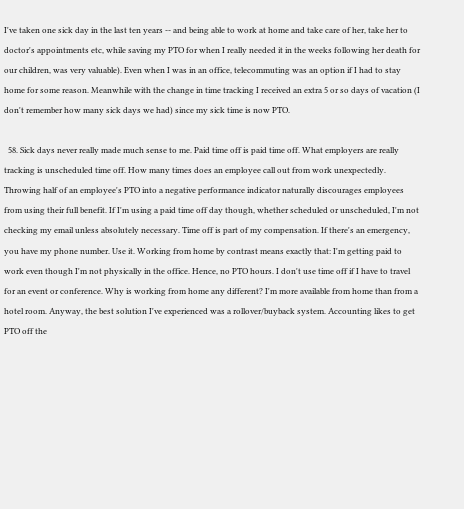I've taken one sick day in the last ten years -- and being able to work at home and take care of her, take her to doctor's appointments etc, while saving my PTO for when I really needed it in the weeks following her death for our children, was very valuable). Even when I was in an office, telecommuting was an option if I had to stay home for some reason. Meanwhile with the change in time tracking I received an extra 5 or so days of vacation (I don't remember how many sick days we had) since my sick time is now PTO.

  58. Sick days never really made much sense to me. Paid time off is paid time off. What employers are really tracking is unscheduled time off. How many times does an employee call out from work unexpectedly. Throwing half of an employee's PTO into a negative performance indicator naturally discourages employees from using their full benefit. If I'm using a paid time off day though, whether scheduled or unscheduled, I'm not checking my email unless absolutely necessary. Time off is part of my compensation. If there's an emergency, you have my phone number. Use it. Working from home by contrast means exactly that: I'm getting paid to work even though I'm not physically in the office. Hence, no PTO hours. I don't use time off if I have to travel for an event or conference. Why is working from home any different? I'm more available from home than from a hotel room. Anyway, the best solution I've experienced was a rollover/buyback system. Accounting likes to get PTO off the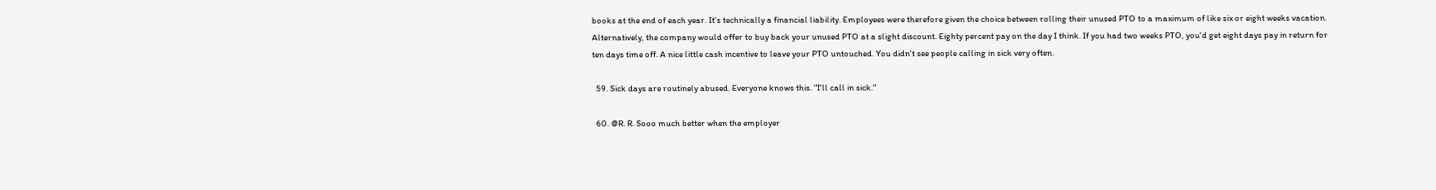books at the end of each year. It's technically a financial liability. Employees were therefore given the choice between rolling their unused PTO to a maximum of like six or eight weeks vacation. Alternatively, the company would offer to buy back your unused PTO at a slight discount. Eighty percent pay on the day I think. If you had two weeks PTO, you'd get eight days pay in return for ten days time off. A nice little cash incentive to leave your PTO untouched. You didn't see people calling in sick very often.

  59. Sick days are routinely abused. Everyone knows this. "I'll call in sick."

  60. @R. R. Sooo much better when the employer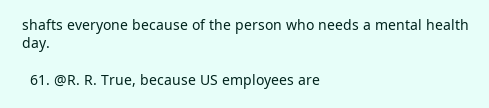shafts everyone because of the person who needs a mental health day.

  61. @R. R. True, because US employees are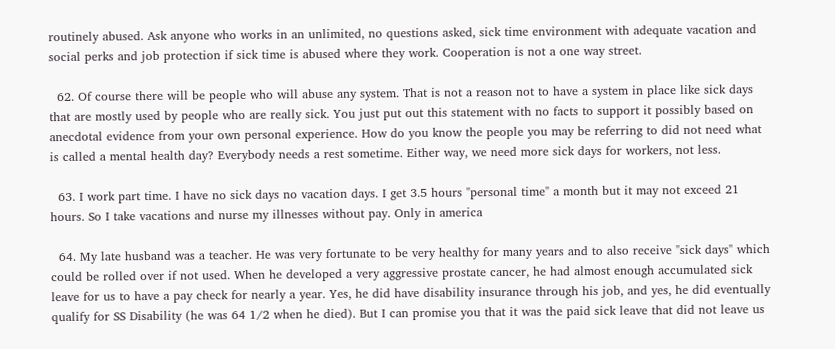routinely abused. Ask anyone who works in an unlimited, no questions asked, sick time environment with adequate vacation and social perks and job protection if sick time is abused where they work. Cooperation is not a one way street.

  62. Of course there will be people who will abuse any system. That is not a reason not to have a system in place like sick days that are mostly used by people who are really sick. You just put out this statement with no facts to support it possibly based on anecdotal evidence from your own personal experience. How do you know the people you may be referring to did not need what is called a mental health day? Everybody needs a rest sometime. Either way, we need more sick days for workers, not less.

  63. I work part time. I have no sick days no vacation days. I get 3.5 hours "personal time" a month but it may not exceed 21 hours. So I take vacations and nurse my illnesses without pay. Only in america

  64. My late husband was a teacher. He was very fortunate to be very healthy for many years and to also receive "sick days" which could be rolled over if not used. When he developed a very aggressive prostate cancer, he had almost enough accumulated sick leave for us to have a pay check for nearly a year. Yes, he did have disability insurance through his job, and yes, he did eventually qualify for SS Disability (he was 64 1/2 when he died). But I can promise you that it was the paid sick leave that did not leave us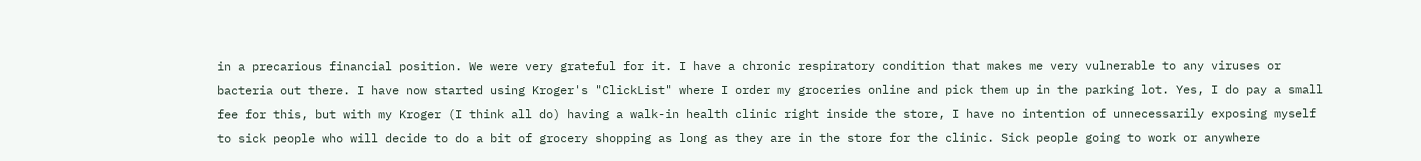in a precarious financial position. We were very grateful for it. I have a chronic respiratory condition that makes me very vulnerable to any viruses or bacteria out there. I have now started using Kroger's "ClickList" where I order my groceries online and pick them up in the parking lot. Yes, I do pay a small fee for this, but with my Kroger (I think all do) having a walk-in health clinic right inside the store, I have no intention of unnecessarily exposing myself to sick people who will decide to do a bit of grocery shopping as long as they are in the store for the clinic. Sick people going to work or anywhere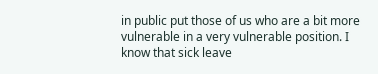in public put those of us who are a bit more vulnerable in a very vulnerable position. I know that sick leave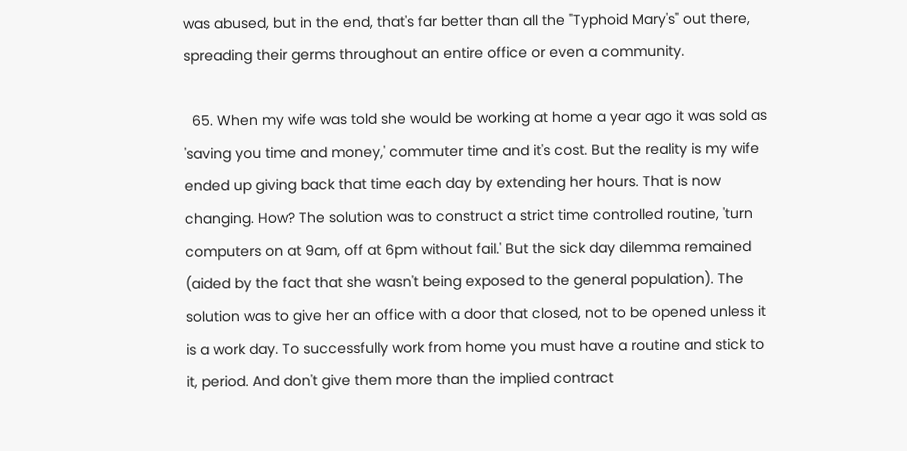was abused, but in the end, that's far better than all the "Typhoid Mary's" out there, spreading their germs throughout an entire office or even a community.

  65. When my wife was told she would be working at home a year ago it was sold as 'saving you time and money,' commuter time and it's cost. But the reality is my wife ended up giving back that time each day by extending her hours. That is now changing. How? The solution was to construct a strict time controlled routine, 'turn computers on at 9am, off at 6pm without fail.' But the sick day dilemma remained (aided by the fact that she wasn't being exposed to the general population). The solution was to give her an office with a door that closed, not to be opened unless it is a work day. To successfully work from home you must have a routine and stick to it, period. And don't give them more than the implied contract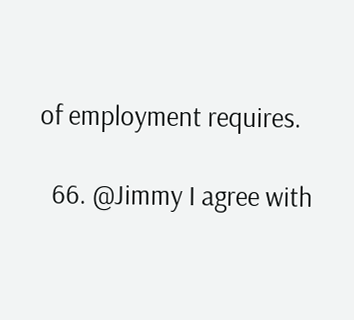of employment requires.

  66. @Jimmy I agree with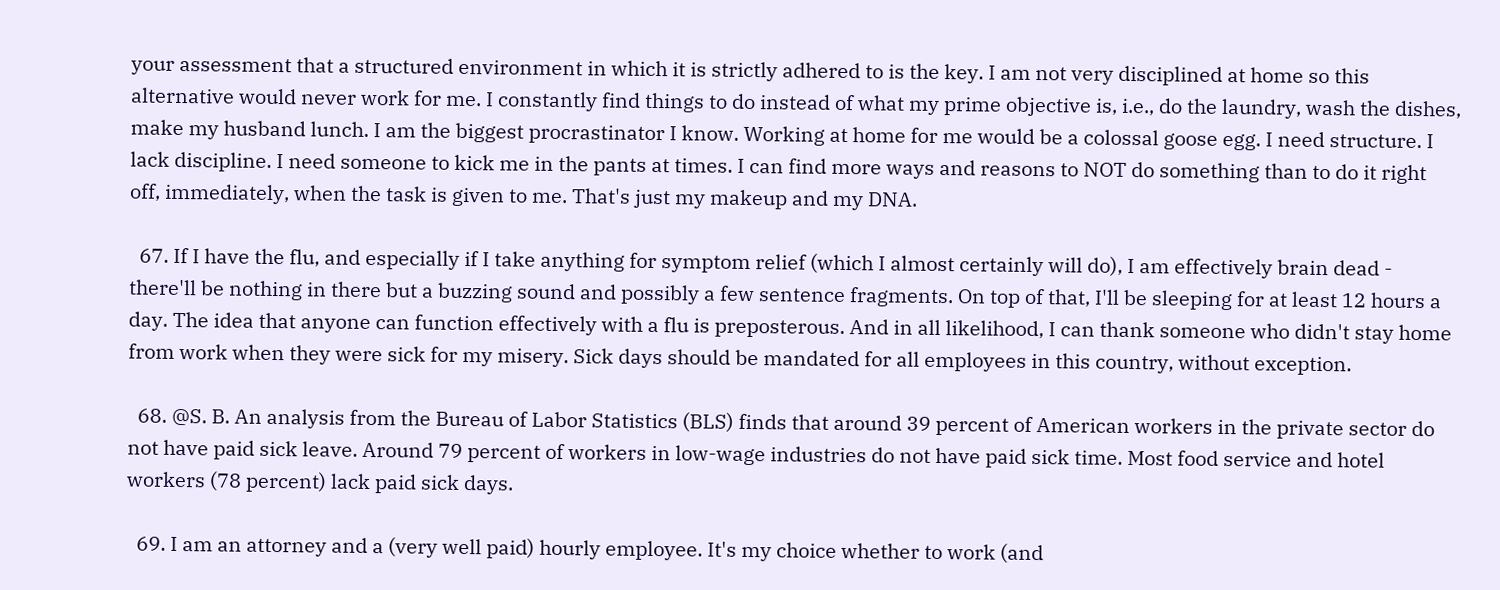your assessment that a structured environment in which it is strictly adhered to is the key. I am not very disciplined at home so this alternative would never work for me. I constantly find things to do instead of what my prime objective is, i.e., do the laundry, wash the dishes, make my husband lunch. I am the biggest procrastinator I know. Working at home for me would be a colossal goose egg. I need structure. I lack discipline. I need someone to kick me in the pants at times. I can find more ways and reasons to NOT do something than to do it right off, immediately, when the task is given to me. That's just my makeup and my DNA.

  67. If I have the flu, and especially if I take anything for symptom relief (which I almost certainly will do), I am effectively brain dead - there'll be nothing in there but a buzzing sound and possibly a few sentence fragments. On top of that, I'll be sleeping for at least 12 hours a day. The idea that anyone can function effectively with a flu is preposterous. And in all likelihood, I can thank someone who didn't stay home from work when they were sick for my misery. Sick days should be mandated for all employees in this country, without exception.

  68. @S. B. An analysis from the Bureau of Labor Statistics (BLS) finds that around 39 percent of American workers in the private sector do not have paid sick leave. Around 79 percent of workers in low-wage industries do not have paid sick time. Most food service and hotel workers (78 percent) lack paid sick days.

  69. I am an attorney and a (very well paid) hourly employee. It's my choice whether to work (and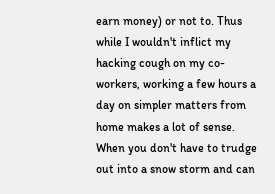earn money) or not to. Thus while I wouldn't inflict my hacking cough on my co-workers, working a few hours a day on simpler matters from home makes a lot of sense. When you don't have to trudge out into a snow storm and can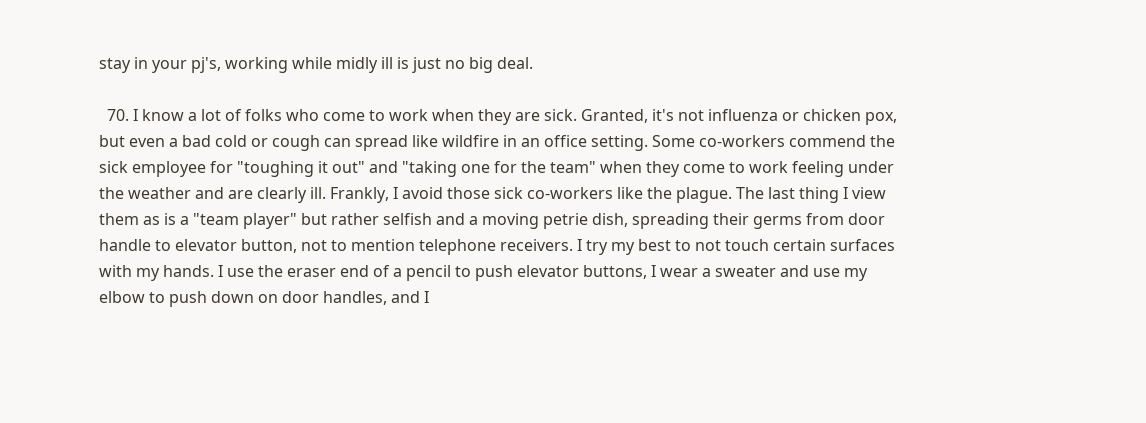stay in your pj's, working while midly ill is just no big deal.

  70. I know a lot of folks who come to work when they are sick. Granted, it's not influenza or chicken pox, but even a bad cold or cough can spread like wildfire in an office setting. Some co-workers commend the sick employee for "toughing it out" and "taking one for the team" when they come to work feeling under the weather and are clearly ill. Frankly, I avoid those sick co-workers like the plague. The last thing I view them as is a "team player" but rather selfish and a moving petrie dish, spreading their germs from door handle to elevator button, not to mention telephone receivers. I try my best to not touch certain surfaces with my hands. I use the eraser end of a pencil to push elevator buttons, I wear a sweater and use my elbow to push down on door handles, and I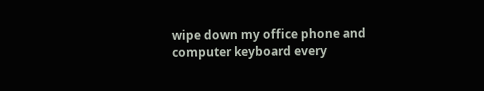wipe down my office phone and computer keyboard every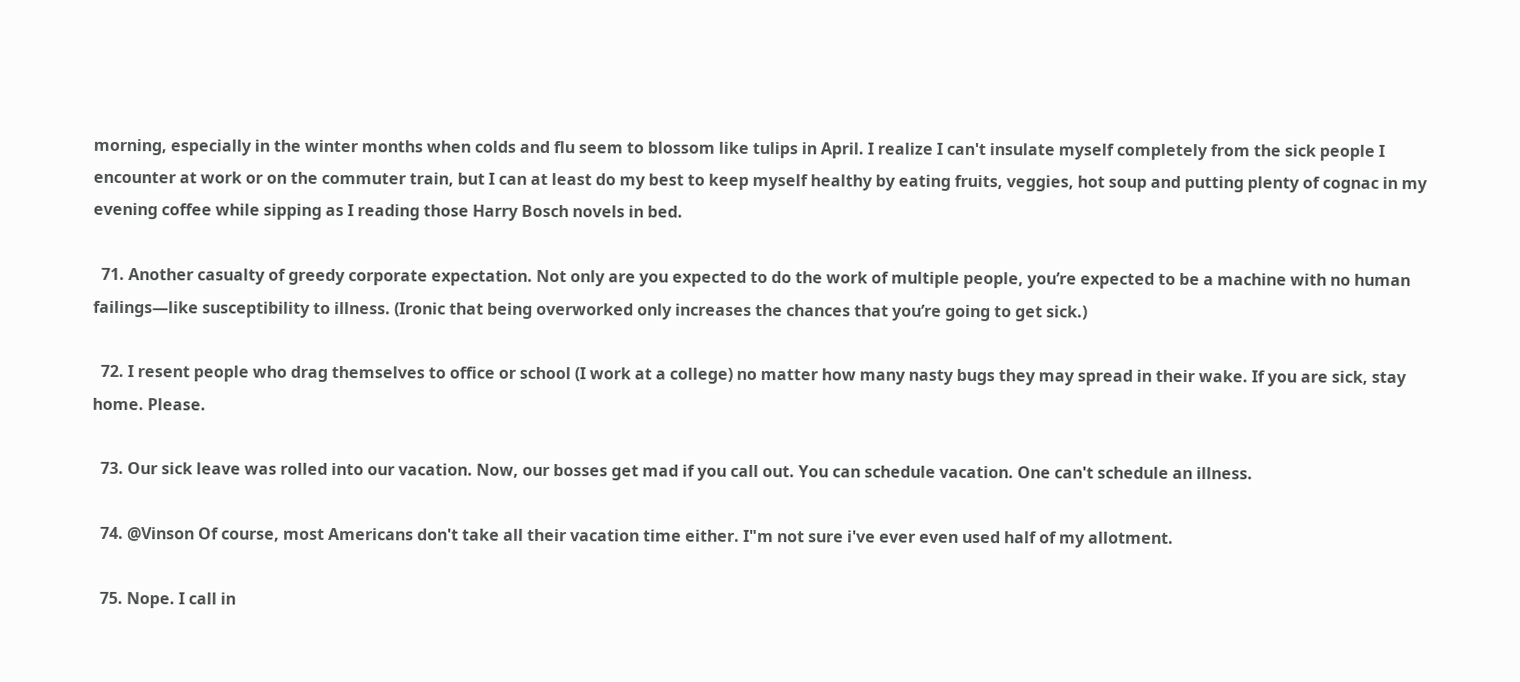morning, especially in the winter months when colds and flu seem to blossom like tulips in April. I realize I can't insulate myself completely from the sick people I encounter at work or on the commuter train, but I can at least do my best to keep myself healthy by eating fruits, veggies, hot soup and putting plenty of cognac in my evening coffee while sipping as I reading those Harry Bosch novels in bed.

  71. Another casualty of greedy corporate expectation. Not only are you expected to do the work of multiple people, you’re expected to be a machine with no human failings—like susceptibility to illness. (Ironic that being overworked only increases the chances that you’re going to get sick.)

  72. I resent people who drag themselves to office or school (I work at a college) no matter how many nasty bugs they may spread in their wake. If you are sick, stay home. Please.

  73. Our sick leave was rolled into our vacation. Now, our bosses get mad if you call out. You can schedule vacation. One can't schedule an illness.

  74. @Vinson Of course, most Americans don't take all their vacation time either. I"m not sure i've ever even used half of my allotment.

  75. Nope. I call in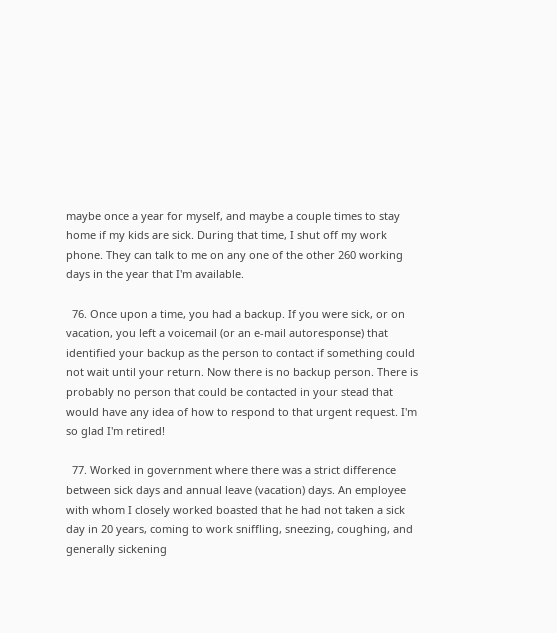maybe once a year for myself, and maybe a couple times to stay home if my kids are sick. During that time, I shut off my work phone. They can talk to me on any one of the other 260 working days in the year that I'm available.

  76. Once upon a time, you had a backup. If you were sick, or on vacation, you left a voicemail (or an e-mail autoresponse) that identified your backup as the person to contact if something could not wait until your return. Now there is no backup person. There is probably no person that could be contacted in your stead that would have any idea of how to respond to that urgent request. I'm so glad I'm retired!

  77. Worked in government where there was a strict difference between sick days and annual leave (vacation) days. An employee with whom I closely worked boasted that he had not taken a sick day in 20 years, coming to work sniffling, sneezing, coughing, and generally sickening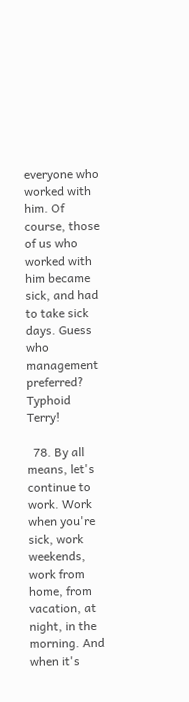everyone who worked with him. Of course, those of us who worked with him became sick, and had to take sick days. Guess who management preferred? Typhoid Terry!

  78. By all means, let's continue to work. Work when you're sick, work weekends, work from home, from vacation, at night, in the morning. And when it's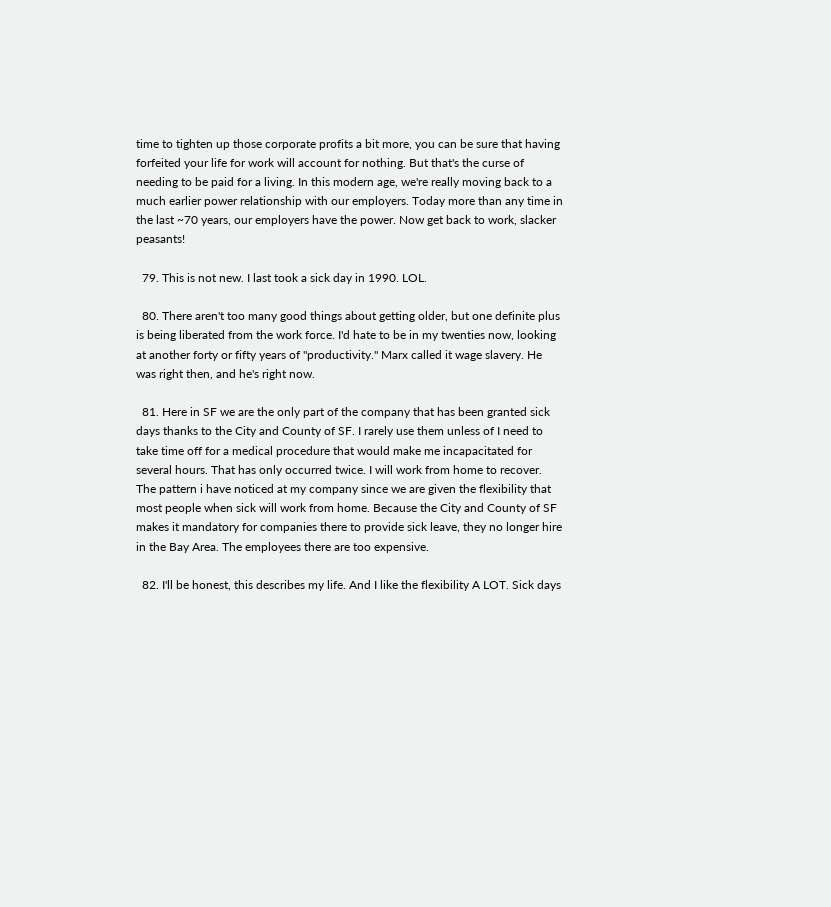time to tighten up those corporate profits a bit more, you can be sure that having forfeited your life for work will account for nothing. But that's the curse of needing to be paid for a living. In this modern age, we're really moving back to a much earlier power relationship with our employers. Today more than any time in the last ~70 years, our employers have the power. Now get back to work, slacker peasants!

  79. This is not new. I last took a sick day in 1990. LOL.

  80. There aren't too many good things about getting older, but one definite plus is being liberated from the work force. I'd hate to be in my twenties now, looking at another forty or fifty years of "productivity." Marx called it wage slavery. He was right then, and he's right now.

  81. Here in SF we are the only part of the company that has been granted sick days thanks to the City and County of SF. I rarely use them unless of I need to take time off for a medical procedure that would make me incapacitated for several hours. That has only occurred twice. I will work from home to recover. The pattern i have noticed at my company since we are given the flexibility that most people when sick will work from home. Because the City and County of SF makes it mandatory for companies there to provide sick leave, they no longer hire in the Bay Area. The employees there are too expensive.

  82. I'll be honest, this describes my life. And I like the flexibility A LOT. Sick days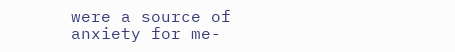were a source of anxiety for me-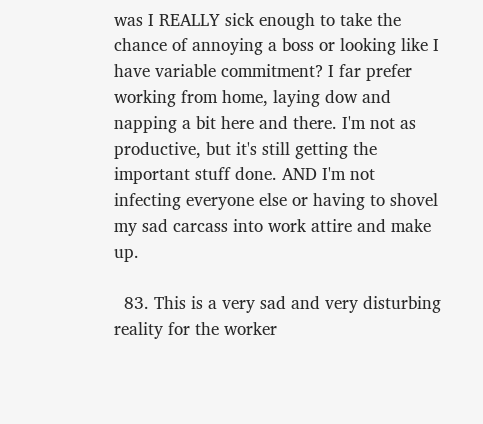was I REALLY sick enough to take the chance of annoying a boss or looking like I have variable commitment? I far prefer working from home, laying dow and napping a bit here and there. I'm not as productive, but it's still getting the important stuff done. AND I'm not infecting everyone else or having to shovel my sad carcass into work attire and make up.

  83. This is a very sad and very disturbing reality for the worker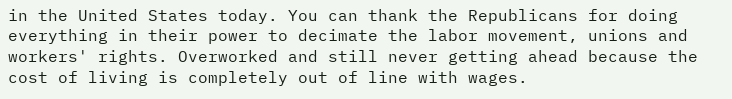in the United States today. You can thank the Republicans for doing everything in their power to decimate the labor movement, unions and workers' rights. Overworked and still never getting ahead because the cost of living is completely out of line with wages.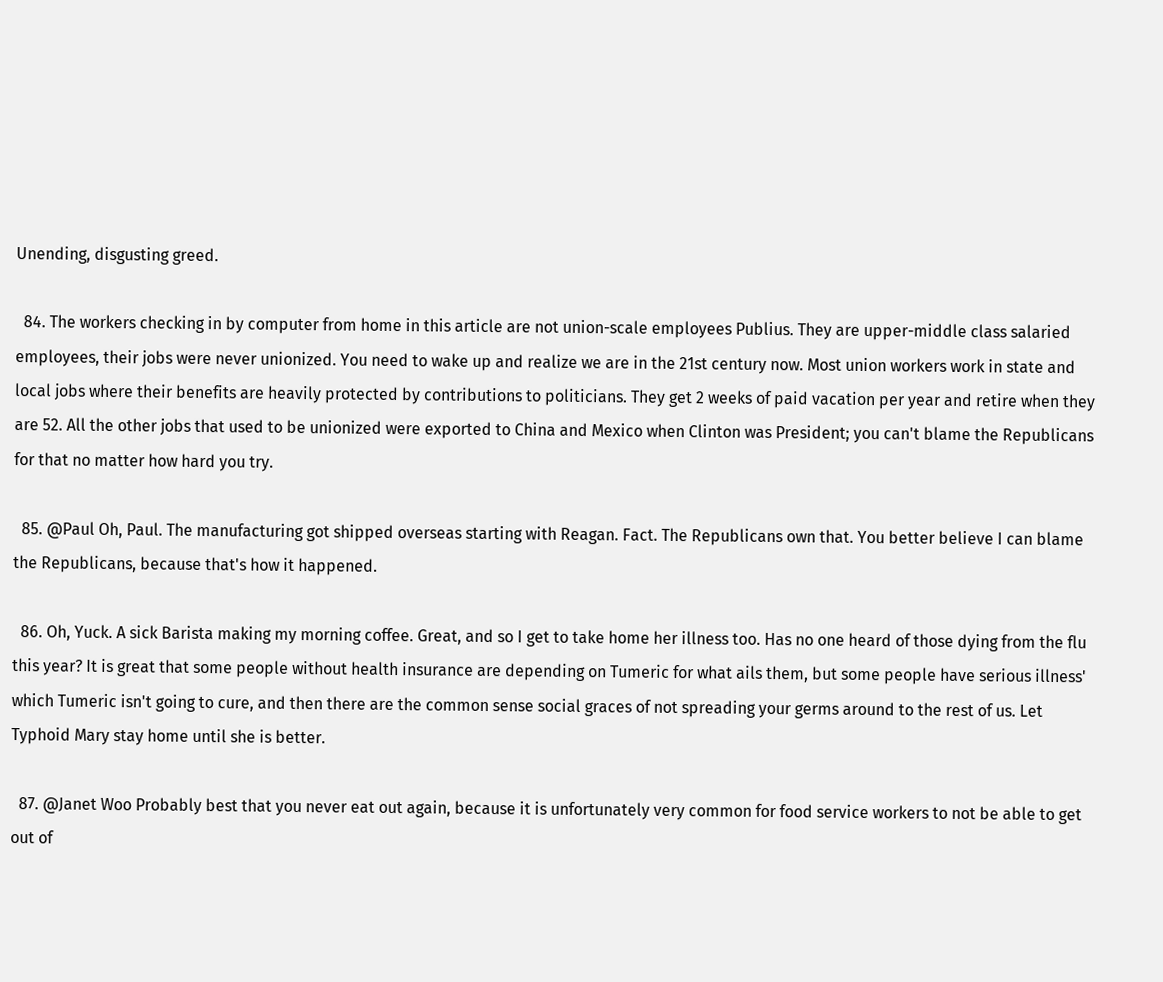Unending, disgusting greed.

  84. The workers checking in by computer from home in this article are not union-scale employees Publius. They are upper-middle class salaried employees, their jobs were never unionized. You need to wake up and realize we are in the 21st century now. Most union workers work in state and local jobs where their benefits are heavily protected by contributions to politicians. They get 2 weeks of paid vacation per year and retire when they are 52. All the other jobs that used to be unionized were exported to China and Mexico when Clinton was President; you can't blame the Republicans for that no matter how hard you try.

  85. @Paul Oh, Paul. The manufacturing got shipped overseas starting with Reagan. Fact. The Republicans own that. You better believe I can blame the Republicans, because that's how it happened.

  86. Oh, Yuck. A sick Barista making my morning coffee. Great, and so I get to take home her illness too. Has no one heard of those dying from the flu this year? It is great that some people without health insurance are depending on Tumeric for what ails them, but some people have serious illness' which Tumeric isn't going to cure, and then there are the common sense social graces of not spreading your germs around to the rest of us. Let Typhoid Mary stay home until she is better.

  87. @Janet Woo Probably best that you never eat out again, because it is unfortunately very common for food service workers to not be able to get out of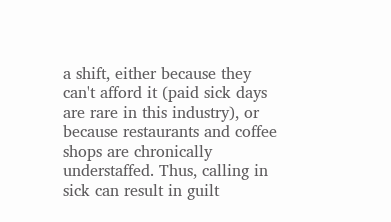a shift, either because they can't afford it (paid sick days are rare in this industry), or because restaurants and coffee shops are chronically understaffed. Thus, calling in sick can result in guilt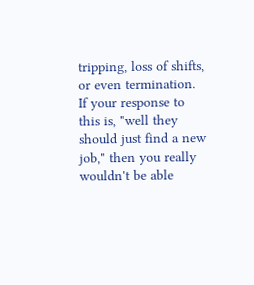tripping, loss of shifts, or even termination. If your response to this is, "well they should just find a new job," then you really wouldn't be able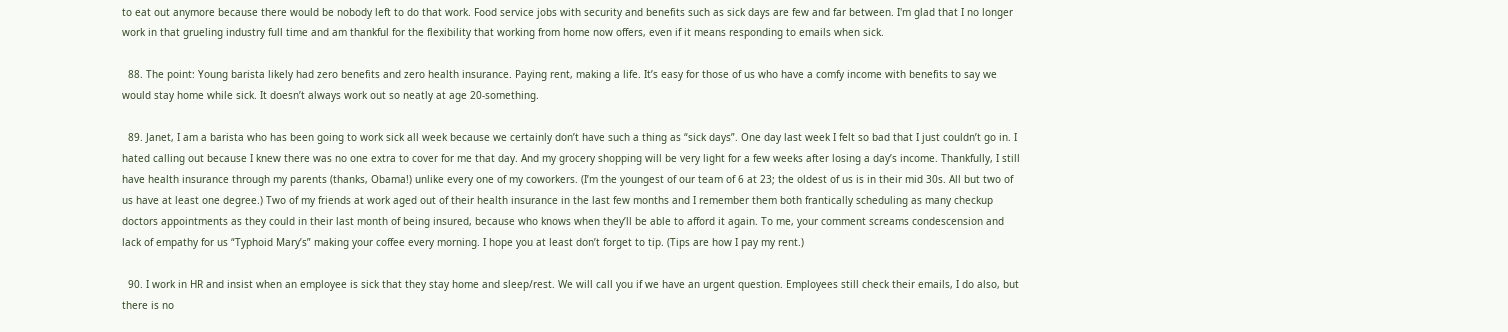to eat out anymore because there would be nobody left to do that work. Food service jobs with security and benefits such as sick days are few and far between. I'm glad that I no longer work in that grueling industry full time and am thankful for the flexibility that working from home now offers, even if it means responding to emails when sick.

  88. The point: Young barista likely had zero benefits and zero health insurance. Paying rent, making a life. It’s easy for those of us who have a comfy income with benefits to say we would stay home while sick. It doesn’t always work out so neatly at age 20-something.

  89. Janet, I am a barista who has been going to work sick all week because we certainly don’t have such a thing as “sick days”. One day last week I felt so bad that I just couldn’t go in. I hated calling out because I knew there was no one extra to cover for me that day. And my grocery shopping will be very light for a few weeks after losing a day’s income. Thankfully, I still have health insurance through my parents (thanks, Obama!) unlike every one of my coworkers. (I’m the youngest of our team of 6 at 23; the oldest of us is in their mid 30s. All but two of us have at least one degree.) Two of my friends at work aged out of their health insurance in the last few months and I remember them both frantically scheduling as many checkup doctors appointments as they could in their last month of being insured, because who knows when they’ll be able to afford it again. To me, your comment screams condescension and lack of empathy for us “Typhoid Mary’s” making your coffee every morning. I hope you at least don’t forget to tip. (Tips are how I pay my rent.)

  90. I work in HR and insist when an employee is sick that they stay home and sleep/rest. We will call you if we have an urgent question. Employees still check their emails, I do also, but there is no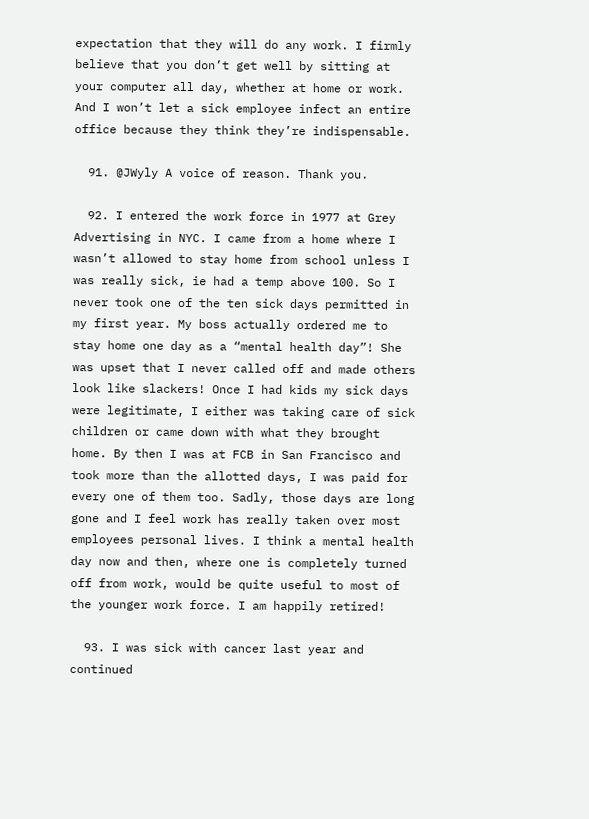expectation that they will do any work. I firmly believe that you don’t get well by sitting at your computer all day, whether at home or work. And I won’t let a sick employee infect an entire office because they think they’re indispensable.

  91. @JWyly A voice of reason. Thank you.

  92. I entered the work force in 1977 at Grey Advertising in NYC. I came from a home where I wasn’t allowed to stay home from school unless I was really sick, ie had a temp above 100. So I never took one of the ten sick days permitted in my first year. My boss actually ordered me to stay home one day as a “mental health day”! She was upset that I never called off and made others look like slackers! Once I had kids my sick days were legitimate, I either was taking care of sick children or came down with what they brought home. By then I was at FCB in San Francisco and took more than the allotted days, I was paid for every one of them too. Sadly, those days are long gone and I feel work has really taken over most employees personal lives. I think a mental health day now and then, where one is completely turned off from work, would be quite useful to most of the younger work force. I am happily retired!

  93. I was sick with cancer last year and continued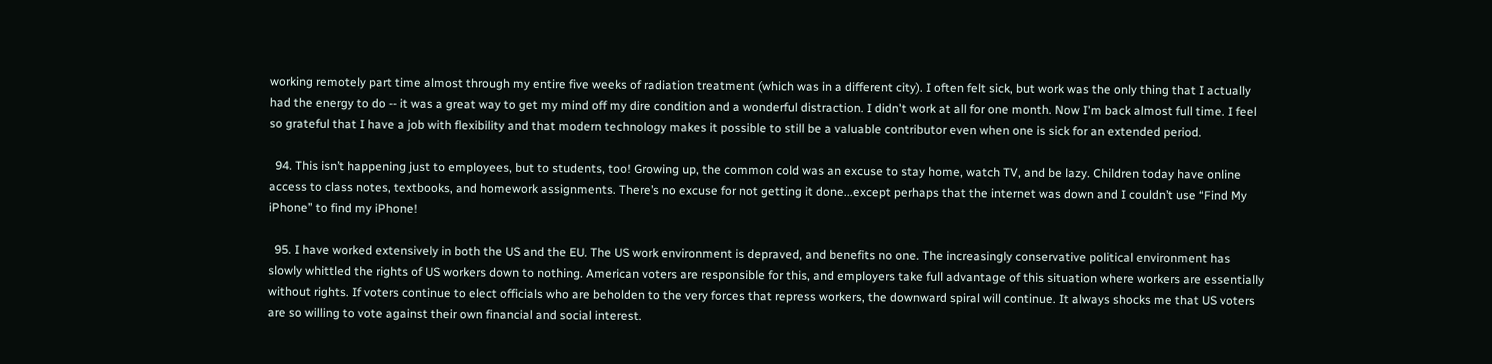working remotely part time almost through my entire five weeks of radiation treatment (which was in a different city). I often felt sick, but work was the only thing that I actually had the energy to do -- it was a great way to get my mind off my dire condition and a wonderful distraction. I didn't work at all for one month. Now I'm back almost full time. I feel so grateful that I have a job with flexibility and that modern technology makes it possible to still be a valuable contributor even when one is sick for an extended period.

  94. This isn’t happening just to employees, but to students, too! Growing up, the common cold was an excuse to stay home, watch TV, and be lazy. Children today have online access to class notes, textbooks, and homework assignments. There’s no excuse for not getting it done...except perhaps that the internet was down and I couldn’t use “Find My iPhone” to find my iPhone!

  95. I have worked extensively in both the US and the EU. The US work environment is depraved, and benefits no one. The increasingly conservative political environment has slowly whittled the rights of US workers down to nothing. American voters are responsible for this, and employers take full advantage of this situation where workers are essentially without rights. If voters continue to elect officials who are beholden to the very forces that repress workers, the downward spiral will continue. It always shocks me that US voters are so willing to vote against their own financial and social interest.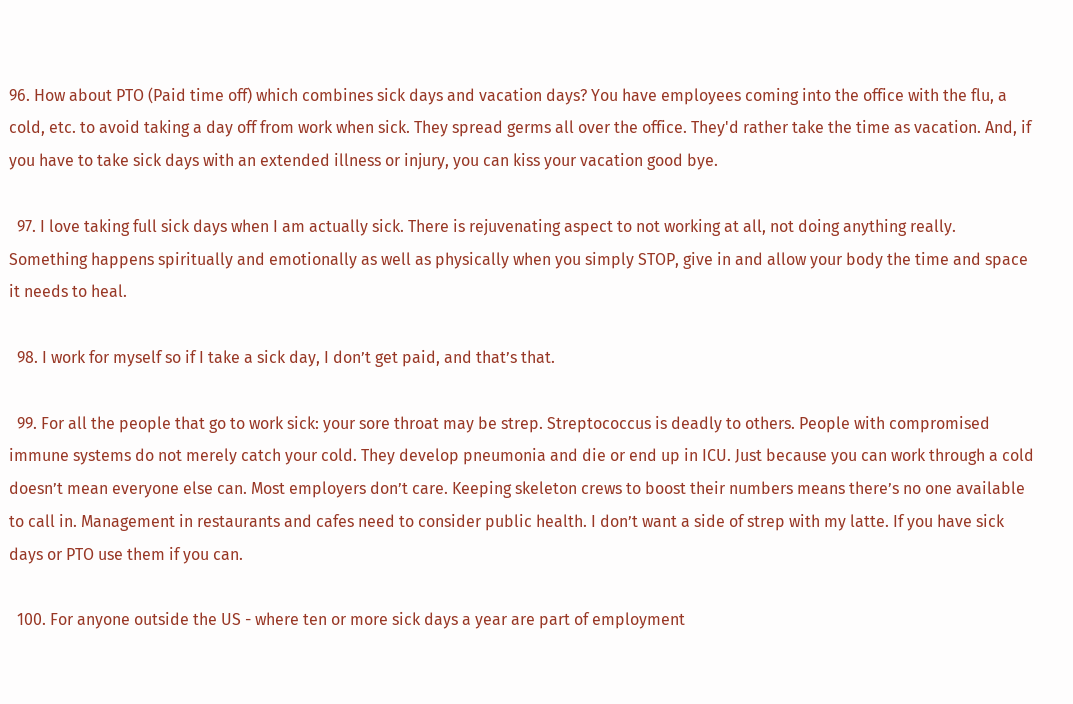96. How about PTO (Paid time off) which combines sick days and vacation days? You have employees coming into the office with the flu, a cold, etc. to avoid taking a day off from work when sick. They spread germs all over the office. They'd rather take the time as vacation. And, if you have to take sick days with an extended illness or injury, you can kiss your vacation good bye.

  97. I love taking full sick days when I am actually sick. There is rejuvenating aspect to not working at all, not doing anything really. Something happens spiritually and emotionally as well as physically when you simply STOP, give in and allow your body the time and space it needs to heal.

  98. I work for myself so if I take a sick day, I don’t get paid, and that’s that.

  99. For all the people that go to work sick: your sore throat may be strep. Streptococcus is deadly to others. People with compromised immune systems do not merely catch your cold. They develop pneumonia and die or end up in ICU. Just because you can work through a cold doesn’t mean everyone else can. Most employers don’t care. Keeping skeleton crews to boost their numbers means there’s no one available to call in. Management in restaurants and cafes need to consider public health. I don’t want a side of strep with my latte. If you have sick days or PTO use them if you can.

  100. For anyone outside the US - where ten or more sick days a year are part of employment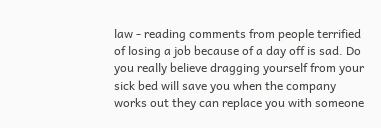law - reading comments from people terrified of losing a job because of a day off is sad. Do you really believe dragging yourself from your sick bed will save you when the company works out they can replace you with someone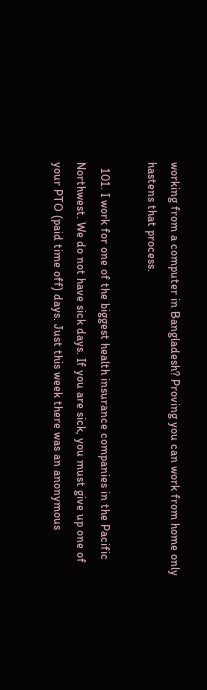working from a computer in Bangladesh? Proving you can work from home only hastens that process.

  101. I work for one of the biggest health insurance companies in the Pacific Northwest. We do not have sick days. If you are sick, you must give up one of your PTO (paid time off) days. Just this week there was an anonymous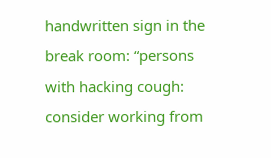handwritten sign in the break room: “persons with hacking cough: consider working from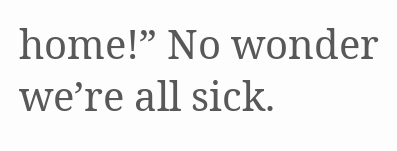home!” No wonder we’re all sick.